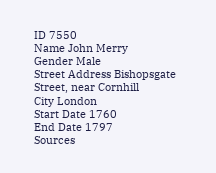ID 7550
Name John Merry
Gender Male
Street Address Bishopsgate Street, near Cornhill
City London
Start Date 1760
End Date 1797
Sources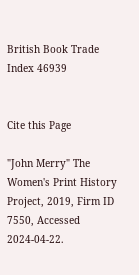British Book Trade Index 46939


Cite this Page

"John Merry" The Women's Print History Project, 2019, Firm ID 7550, Accessed 2024-04-22.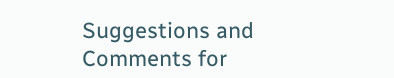Suggestions and Comments for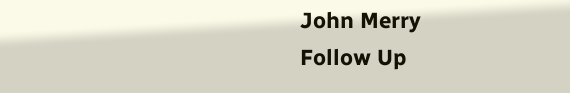John Merry
Follow Up